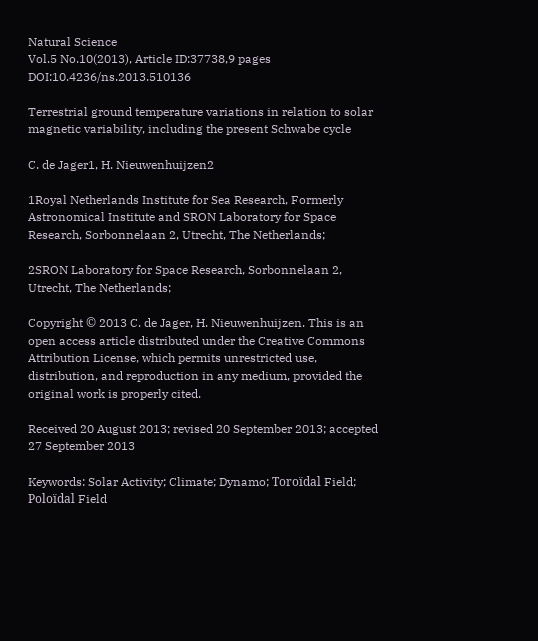Natural Science
Vol.5 No.10(2013), Article ID:37738,9 pages DOI:10.4236/ns.2013.510136

Terrestrial ground temperature variations in relation to solar magnetic variability, including the present Schwabe cycle

C. de Jager1, H. Nieuwenhuijzen2

1Royal Netherlands Institute for Sea Research, Formerly Astronomical Institute and SRON Laboratory for Space Research, Sorbonnelaan 2, Utrecht, The Netherlands;

2SRON Laboratory for Space Research, Sorbonnelaan 2, Utrecht, The Netherlands;

Copyright © 2013 C. de Jager, H. Nieuwenhuijzen. This is an open access article distributed under the Creative Commons Attribution License, which permits unrestricted use, distribution, and reproduction in any medium, provided the original work is properly cited.

Received 20 August 2013; revised 20 September 2013; accepted 27 September 2013

Keywords: Solar Activity; Climate; Dynamo; Toroïdal Field; Poloïdal Field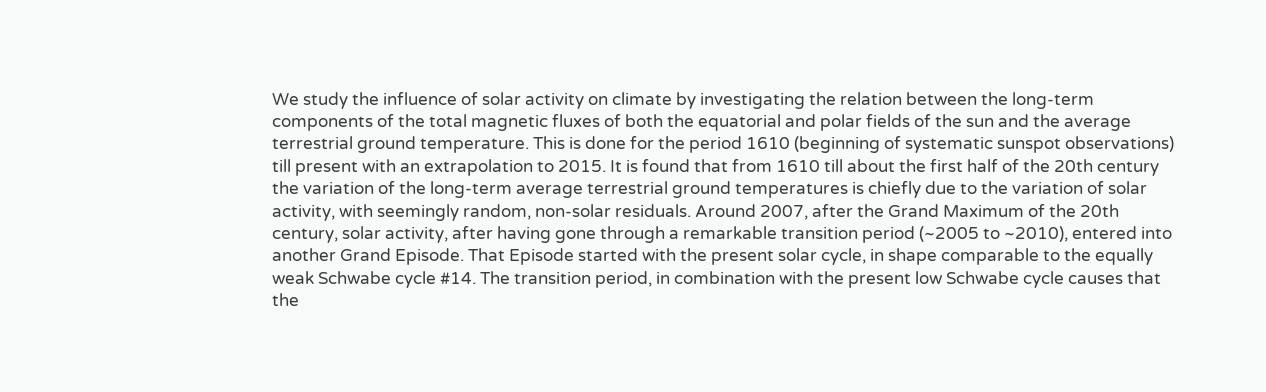We study the influence of solar activity on climate by investigating the relation between the long-term components of the total magnetic fluxes of both the equatorial and polar fields of the sun and the average terrestrial ground temperature. This is done for the period 1610 (beginning of systematic sunspot observations) till present with an extrapolation to 2015. It is found that from 1610 till about the first half of the 20th century the variation of the long-term average terrestrial ground temperatures is chiefly due to the variation of solar activity, with seemingly random, non-solar residuals. Around 2007, after the Grand Maximum of the 20th century, solar activity, after having gone through a remarkable transition period (~2005 to ~2010), entered into another Grand Episode. That Episode started with the present solar cycle, in shape comparable to the equally weak Schwabe cycle #14. The transition period, in combination with the present low Schwabe cycle causes that the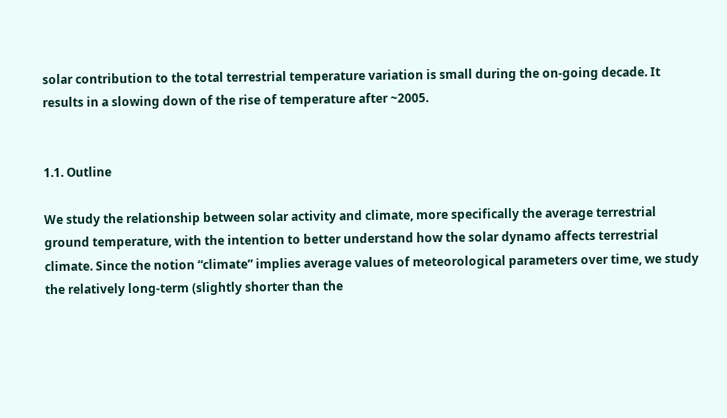solar contribution to the total terrestrial temperature variation is small during the on-going decade. It results in a slowing down of the rise of temperature after ~2005.


1.1. Outline

We study the relationship between solar activity and climate, more specifically the average terrestrial ground temperature, with the intention to better understand how the solar dynamo affects terrestrial climate. Since the notion “climate” implies average values of meteorological parameters over time, we study the relatively long-term (slightly shorter than the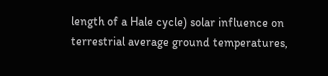length of a Hale cycle) solar influence on terrestrial average ground temperatures,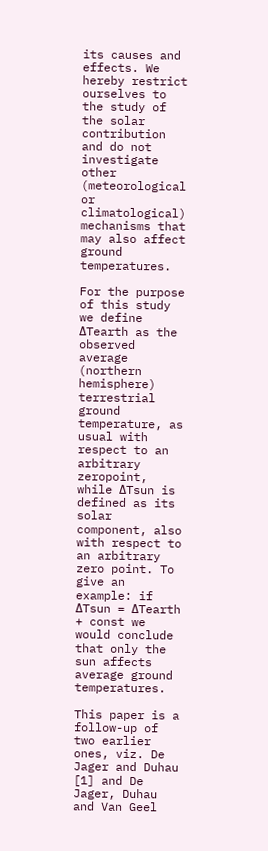its causes and effects. We hereby restrict ourselves to the study of the solar contribution and do not investigate other (meteorological or climatological) mechanisms that may also affect ground temperatures.

For the purpose of this study we define ΔTearth as the observed average (northern hemisphere) terrestrial ground temperature, as usual with respect to an arbitrary zeropoint, while ΔTsun is defined as its solar component, also with respect to an arbitrary zero point. To give an example: if ΔTsun = ΔTearth + const we would conclude that only the sun affects average ground temperatures.

This paper is a follow-up of two earlier ones, viz. De Jager and Duhau [1] and De Jager, Duhau and Van Geel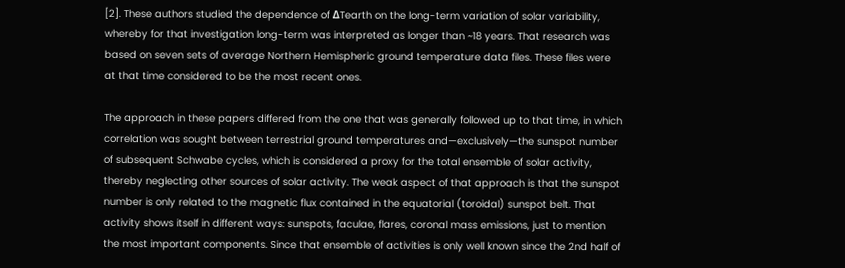[2]. These authors studied the dependence of ΔTearth on the long-term variation of solar variability, whereby for that investigation long-term was interpreted as longer than ~18 years. That research was based on seven sets of average Northern Hemispheric ground temperature data files. These files were at that time considered to be the most recent ones.

The approach in these papers differed from the one that was generally followed up to that time, in which correlation was sought between terrestrial ground temperatures and—exclusively—the sunspot number of subsequent Schwabe cycles, which is considered a proxy for the total ensemble of solar activity, thereby neglecting other sources of solar activity. The weak aspect of that approach is that the sunspot number is only related to the magnetic flux contained in the equatorial (toroidal) sunspot belt. That activity shows itself in different ways: sunspots, faculae, flares, coronal mass emissions, just to mention the most important components. Since that ensemble of activities is only well known since the 2nd half of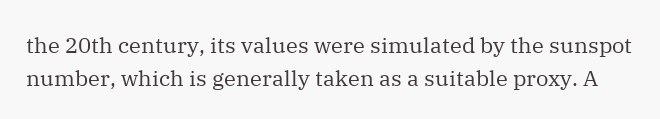the 20th century, its values were simulated by the sunspot number, which is generally taken as a suitable proxy. A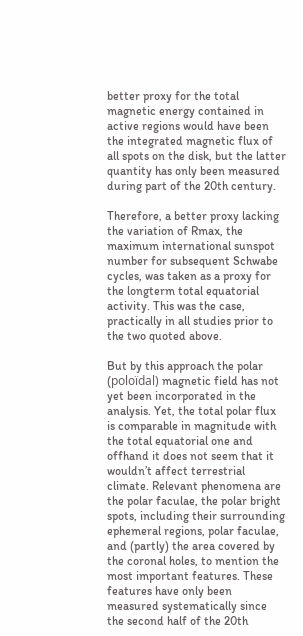better proxy for the total magnetic energy contained in active regions would have been the integrated magnetic flux of all spots on the disk, but the latter quantity has only been measured during part of the 20th century.

Therefore, a better proxy lacking the variation of Rmax, the maximum international sunspot number for subsequent Schwabe cycles, was taken as a proxy for the longterm total equatorial activity. This was the case, practically in all studies prior to the two quoted above.

But by this approach the polar (poloïdal) magnetic field has not yet been incorporated in the analysis. Yet, the total polar flux is comparable in magnitude with the total equatorial one and offhand it does not seem that it wouldn’t affect terrestrial climate. Relevant phenomena are the polar faculae, the polar bright spots, including their surrounding ephemeral regions, polar faculae, and (partly) the area covered by the coronal holes, to mention the most important features. These features have only been measured systematically since the second half of the 20th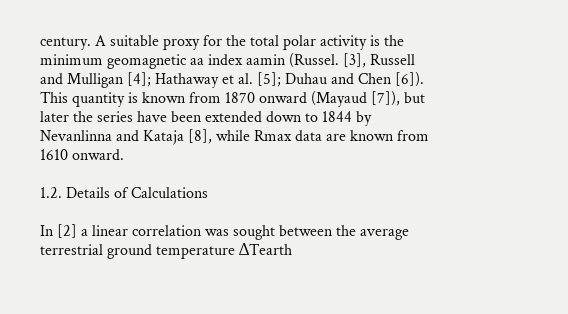century. A suitable proxy for the total polar activity is the minimum geomagnetic aa index aamin (Russel. [3], Russell and Mulligan [4]; Hathaway et al. [5]; Duhau and Chen [6]). This quantity is known from 1870 onward (Mayaud [7]), but later the series have been extended down to 1844 by Nevanlinna and Kataja [8], while Rmax data are known from 1610 onward.

1.2. Details of Calculations

In [2] a linear correlation was sought between the average terrestrial ground temperature ΔTearth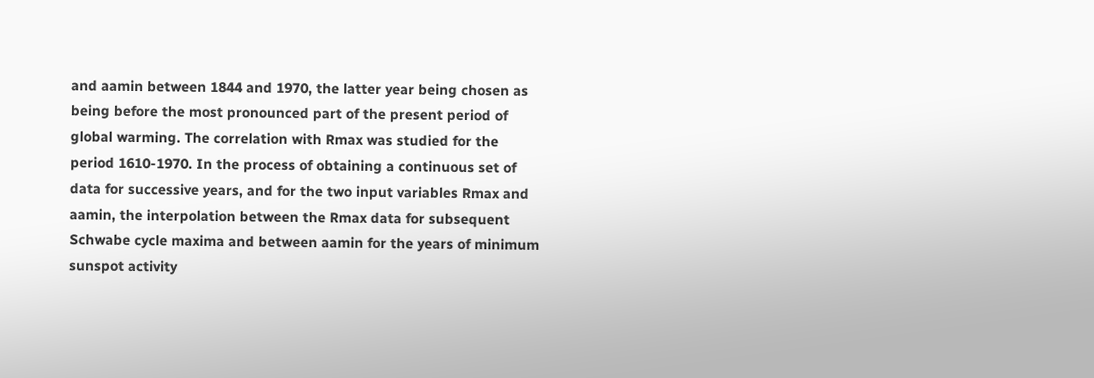and aamin between 1844 and 1970, the latter year being chosen as being before the most pronounced part of the present period of global warming. The correlation with Rmax was studied for the period 1610-1970. In the process of obtaining a continuous set of data for successive years, and for the two input variables Rmax and aamin, the interpolation between the Rmax data for subsequent Schwabe cycle maxima and between aamin for the years of minimum sunspot activity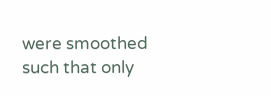were smoothed such that only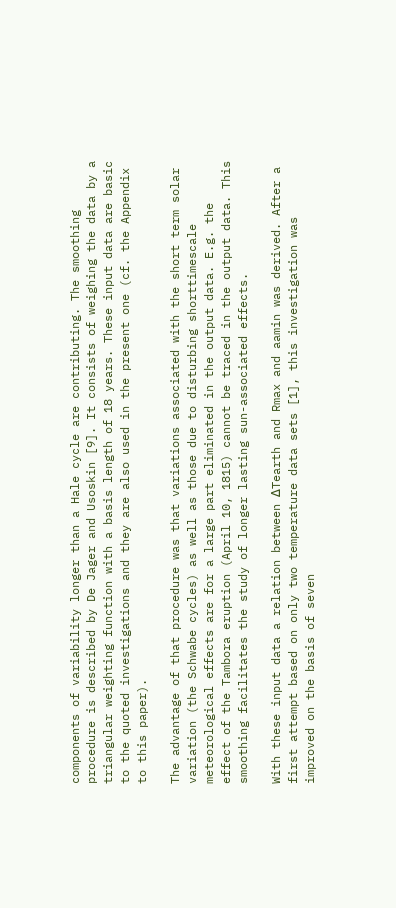components of variability longer than a Hale cycle are contributing. The smoothing procedure is described by De Jager and Usoskin [9]. It consists of weighing the data by a triangular weighting function with a basis length of 18 years. These input data are basic to the quoted investigations and they are also used in the present one (cf. the Appendix to this paper).

The advantage of that procedure was that variations associated with the short term solar variation (the Schwabe cycles) as well as those due to disturbing shorttimescale meteorological effects are for a large part eliminated in the output data. E.g. the effect of the Tambora eruption (April 10, 1815) cannot be traced in the output data. This smoothing facilitates the study of longer lasting sun-associated effects.

With these input data a relation between ΔTearth and Rmax and aamin was derived. After a first attempt based on only two temperature data sets [1], this investigation was improved on the basis of seven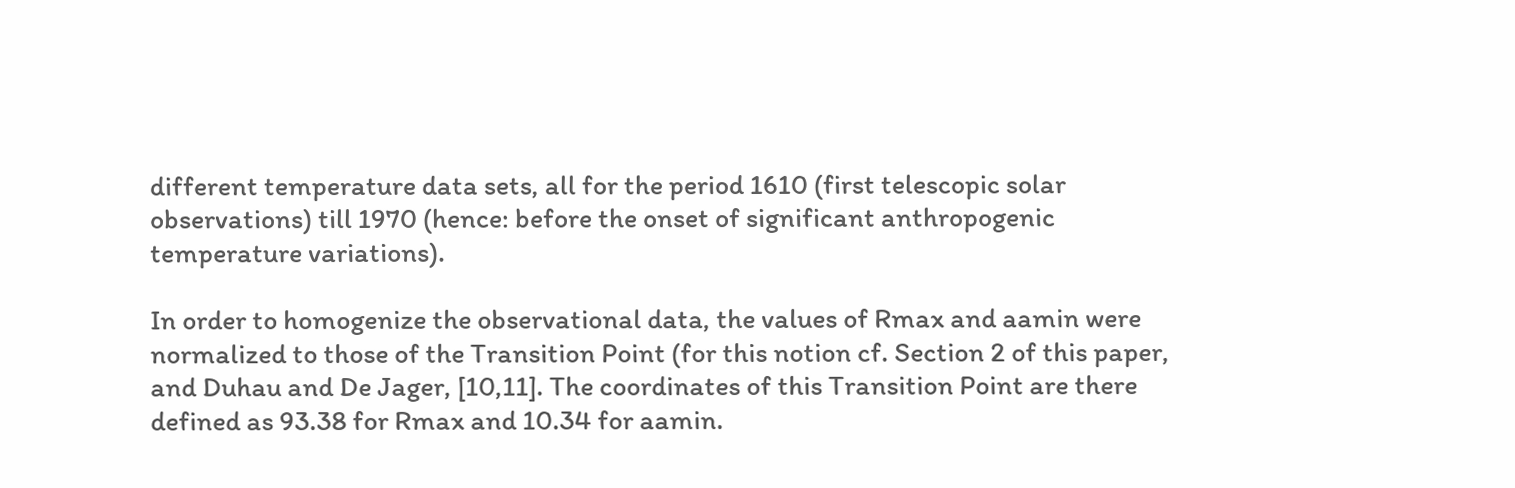different temperature data sets, all for the period 1610 (first telescopic solar observations) till 1970 (hence: before the onset of significant anthropogenic temperature variations).

In order to homogenize the observational data, the values of Rmax and aamin were normalized to those of the Transition Point (for this notion cf. Section 2 of this paper, and Duhau and De Jager, [10,11]. The coordinates of this Transition Point are there defined as 93.38 for Rmax and 10.34 for aamin.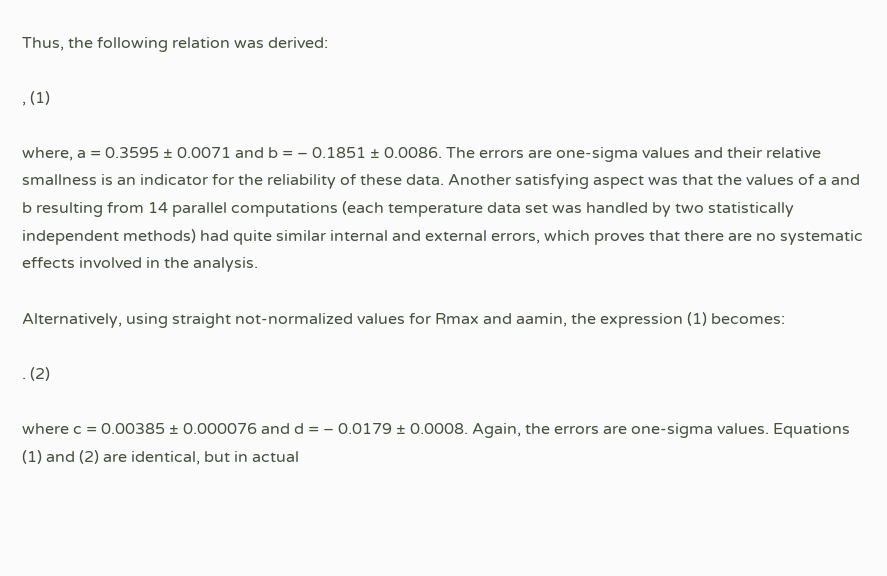Thus, the following relation was derived:

, (1)

where, a = 0.3595 ± 0.0071 and b = – 0.1851 ± 0.0086. The errors are one-sigma values and their relative smallness is an indicator for the reliability of these data. Another satisfying aspect was that the values of a and b resulting from 14 parallel computations (each temperature data set was handled by two statistically independent methods) had quite similar internal and external errors, which proves that there are no systematic effects involved in the analysis.

Alternatively, using straight not-normalized values for Rmax and aamin, the expression (1) becomes:

. (2)

where c = 0.00385 ± 0.000076 and d = – 0.0179 ± 0.0008. Again, the errors are one-sigma values. Equations (1) and (2) are identical, but in actual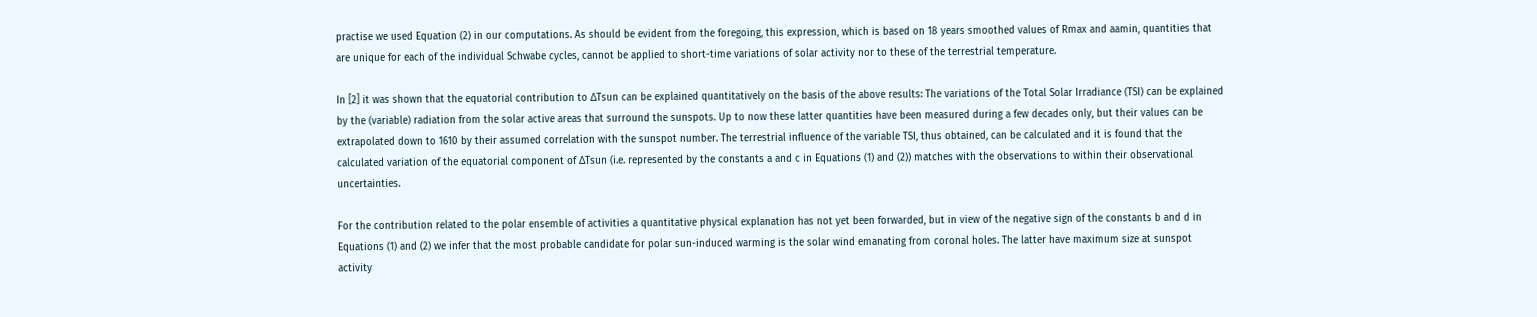practise we used Equation (2) in our computations. As should be evident from the foregoing, this expression, which is based on 18 years smoothed values of Rmax and aamin, quantities that are unique for each of the individual Schwabe cycles, cannot be applied to short-time variations of solar activity nor to these of the terrestrial temperature.

In [2] it was shown that the equatorial contribution to ΔTsun can be explained quantitatively on the basis of the above results: The variations of the Total Solar Irradiance (TSI) can be explained by the (variable) radiation from the solar active areas that surround the sunspots. Up to now these latter quantities have been measured during a few decades only, but their values can be extrapolated down to 1610 by their assumed correlation with the sunspot number. The terrestrial influence of the variable TSI, thus obtained, can be calculated and it is found that the calculated variation of the equatorial component of ΔTsun (i.e. represented by the constants a and c in Equations (1) and (2)) matches with the observations to within their observational uncertainties.

For the contribution related to the polar ensemble of activities a quantitative physical explanation has not yet been forwarded, but in view of the negative sign of the constants b and d in Equations (1) and (2) we infer that the most probable candidate for polar sun-induced warming is the solar wind emanating from coronal holes. The latter have maximum size at sunspot activity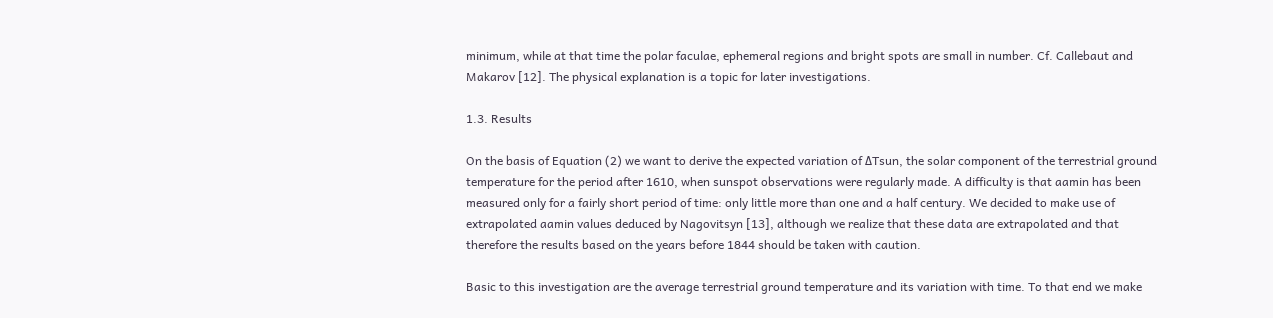minimum, while at that time the polar faculae, ephemeral regions and bright spots are small in number. Cf. Callebaut and Makarov [12]. The physical explanation is a topic for later investigations.

1.3. Results

On the basis of Equation (2) we want to derive the expected variation of ΔTsun, the solar component of the terrestrial ground temperature for the period after 1610, when sunspot observations were regularly made. A difficulty is that aamin has been measured only for a fairly short period of time: only little more than one and a half century. We decided to make use of extrapolated aamin values deduced by Nagovitsyn [13], although we realize that these data are extrapolated and that therefore the results based on the years before 1844 should be taken with caution.

Basic to this investigation are the average terrestrial ground temperature and its variation with time. To that end we make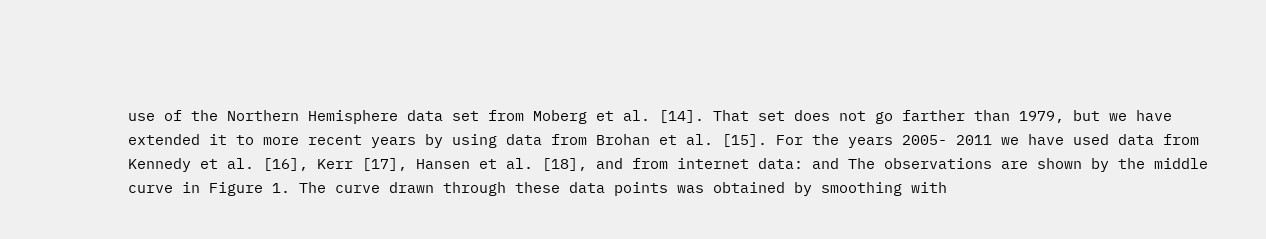use of the Northern Hemisphere data set from Moberg et al. [14]. That set does not go farther than 1979, but we have extended it to more recent years by using data from Brohan et al. [15]. For the years 2005- 2011 we have used data from Kennedy et al. [16], Kerr [17], Hansen et al. [18], and from internet data: and The observations are shown by the middle curve in Figure 1. The curve drawn through these data points was obtained by smoothing with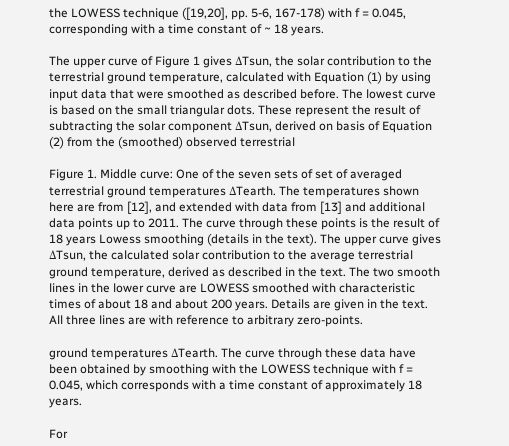the LOWESS technique ([19,20], pp. 5-6, 167-178) with f = 0.045, corresponding with a time constant of ~ 18 years.

The upper curve of Figure 1 gives ΔTsun, the solar contribution to the terrestrial ground temperature, calculated with Equation (1) by using input data that were smoothed as described before. The lowest curve is based on the small triangular dots. These represent the result of subtracting the solar component ΔTsun, derived on basis of Equation (2) from the (smoothed) observed terrestrial

Figure 1. Middle curve: One of the seven sets of set of averaged terrestrial ground temperatures ΔTearth. The temperatures shown here are from [12], and extended with data from [13] and additional data points up to 2011. The curve through these points is the result of 18 years Lowess smoothing (details in the text). The upper curve gives ΔTsun, the calculated solar contribution to the average terrestrial ground temperature, derived as described in the text. The two smooth lines in the lower curve are LOWESS smoothed with characteristic times of about 18 and about 200 years. Details are given in the text. All three lines are with reference to arbitrary zero-points.

ground temperatures ΔTearth. The curve through these data have been obtained by smoothing with the LOWESS technique with f = 0.045, which corresponds with a time constant of approximately 18 years.

For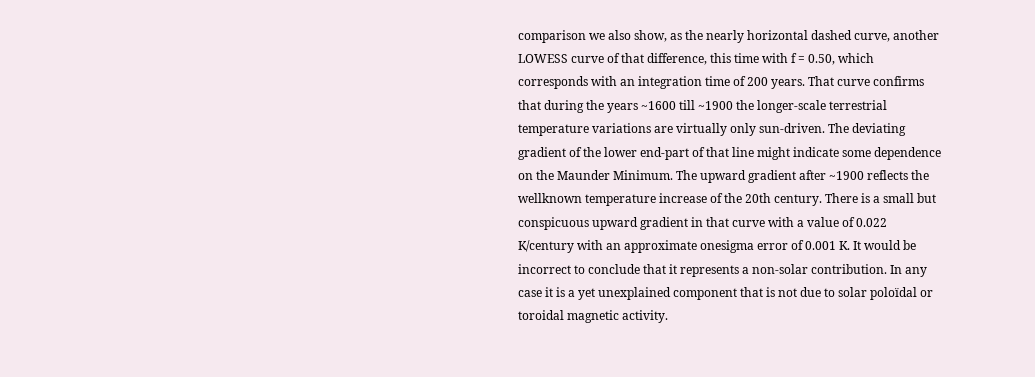comparison we also show, as the nearly horizontal dashed curve, another LOWESS curve of that difference, this time with f = 0.50, which corresponds with an integration time of 200 years. That curve confirms that during the years ~1600 till ~1900 the longer-scale terrestrial temperature variations are virtually only sun-driven. The deviating gradient of the lower end-part of that line might indicate some dependence on the Maunder Minimum. The upward gradient after ~1900 reflects the wellknown temperature increase of the 20th century. There is a small but conspicuous upward gradient in that curve with a value of 0.022 K/century with an approximate onesigma error of 0.001 K. It would be incorrect to conclude that it represents a non-solar contribution. In any case it is a yet unexplained component that is not due to solar poloïdal or toroidal magnetic activity.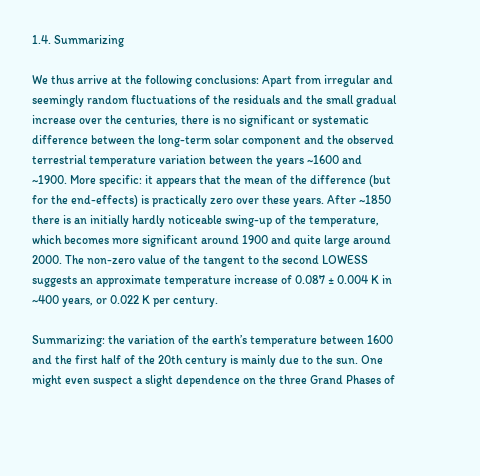1.4. Summarizing

We thus arrive at the following conclusions: Apart from irregular and seemingly random fluctuations of the residuals and the small gradual increase over the centuries, there is no significant or systematic difference between the long-term solar component and the observed terrestrial temperature variation between the years ~1600 and ~1900. More specific: it appears that the mean of the difference (but for the end-effects) is practically zero over these years. After ~1850 there is an initially hardly noticeable swing-up of the temperature, which becomes more significant around 1900 and quite large around 2000. The non-zero value of the tangent to the second LOWESS suggests an approximate temperature increase of 0.087 ± 0.004 K in ~400 years, or 0.022 K per century.

Summarizing: the variation of the earth’s temperature between 1600 and the first half of the 20th century is mainly due to the sun. One might even suspect a slight dependence on the three Grand Phases of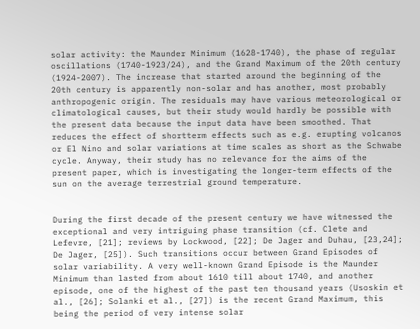solar activity: the Maunder Minimum (1628-1740), the phase of regular oscillations (1740-1923/24), and the Grand Maximum of the 20th century (1924-2007). The increase that started around the beginning of the 20th century is apparently non-solar and has another, most probably anthropogenic origin. The residuals may have various meteorological or climatological causes, but their study would hardly be possible with the present data because the input data have been smoothed. That reduces the effect of shortterm effects such as e.g. erupting volcanos or El Nino and solar variations at time scales as short as the Schwabe cycle. Anyway, their study has no relevance for the aims of the present paper, which is investigating the longer-term effects of the sun on the average terrestrial ground temperature.


During the first decade of the present century we have witnessed the exceptional and very intriguing phase transition (cf. Clete and Lefevre, [21]; reviews by Lockwood, [22]; De Jager and Duhau, [23,24]; De Jager, [25]). Such transitions occur between Grand Episodes of solar variability. A very well-known Grand Episode is the Maunder Minimum than lasted from about 1610 till about 1740, and another episode, one of the highest of the past ten thousand years (Usoskin et al., [26]; Solanki et al., [27]) is the recent Grand Maximum, this being the period of very intense solar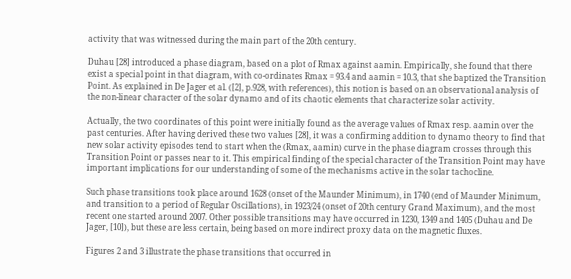activity that was witnessed during the main part of the 20th century.

Duhau [28] introduced a phase diagram, based on a plot of Rmax against aamin. Empirically, she found that there exist a special point in that diagram, with co-ordinates Rmax = 93.4 and aamin = 10.3, that she baptized the Transition Point. As explained in De Jager et al. ([2], p.928, with references), this notion is based on an observational analysis of the non-linear character of the solar dynamo and of its chaotic elements that characterize solar activity.

Actually, the two coordinates of this point were initially found as the average values of Rmax resp. aamin over the past centuries. After having derived these two values [28], it was a confirming addition to dynamo theory to find that new solar activity episodes tend to start when the (Rmax, aamin) curve in the phase diagram crosses through this Transition Point or passes near to it. This empirical finding of the special character of the Transition Point may have important implications for our understanding of some of the mechanisms active in the solar tachocline.

Such phase transitions took place around 1628 (onset of the Maunder Minimum), in 1740 (end of Maunder Minimum, and transition to a period of Regular Oscillations), in 1923/24 (onset of 20th century Grand Maximum), and the most recent one started around 2007. Other possible transitions may have occurred in 1230, 1349 and 1405 (Duhau and De Jager, [10]), but these are less certain, being based on more indirect proxy data on the magnetic fluxes.

Figures 2 and 3 illustrate the phase transitions that occurred in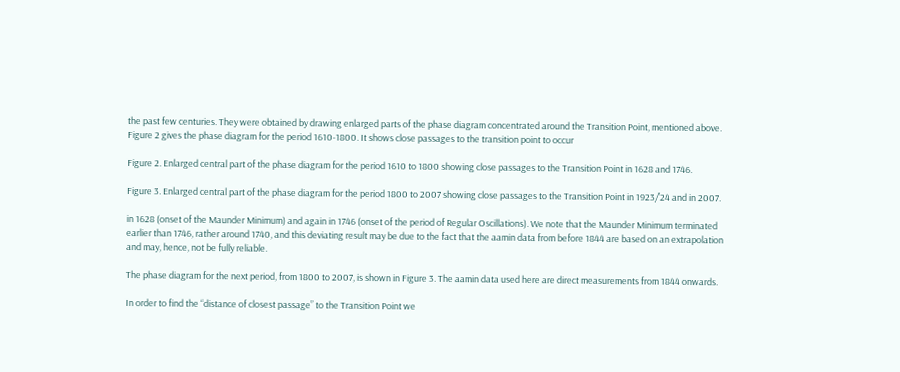the past few centuries. They were obtained by drawing enlarged parts of the phase diagram concentrated around the Transition Point, mentioned above. Figure 2 gives the phase diagram for the period 1610-1800. It shows close passages to the transition point to occur

Figure 2. Enlarged central part of the phase diagram for the period 1610 to 1800 showing close passages to the Transition Point in 1628 and 1746.

Figure 3. Enlarged central part of the phase diagram for the period 1800 to 2007 showing close passages to the Transition Point in 1923/’24 and in 2007.

in 1628 (onset of the Maunder Minimum) and again in 1746 (onset of the period of Regular Oscillations). We note that the Maunder Minimum terminated earlier than 1746, rather around 1740, and this deviating result may be due to the fact that the aamin data from before 1844 are based on an extrapolation and may, hence, not be fully reliable.

The phase diagram for the next period, from 1800 to 2007, is shown in Figure 3. The aamin data used here are direct measurements from 1844 onwards.

In order to find the “distance of closest passage” to the Transition Point we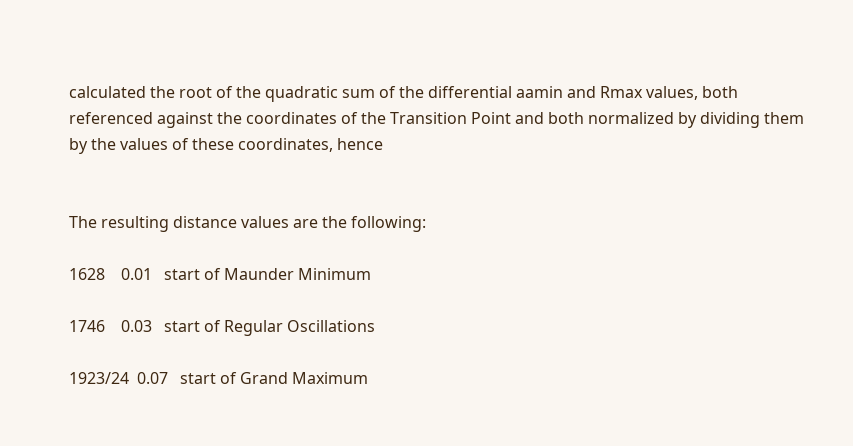calculated the root of the quadratic sum of the differential aamin and Rmax values, both referenced against the coordinates of the Transition Point and both normalized by dividing them by the values of these coordinates, hence


The resulting distance values are the following:

1628    0.01   start of Maunder Minimum

1746    0.03   start of Regular Oscillations

1923/24  0.07   start of Grand Maximum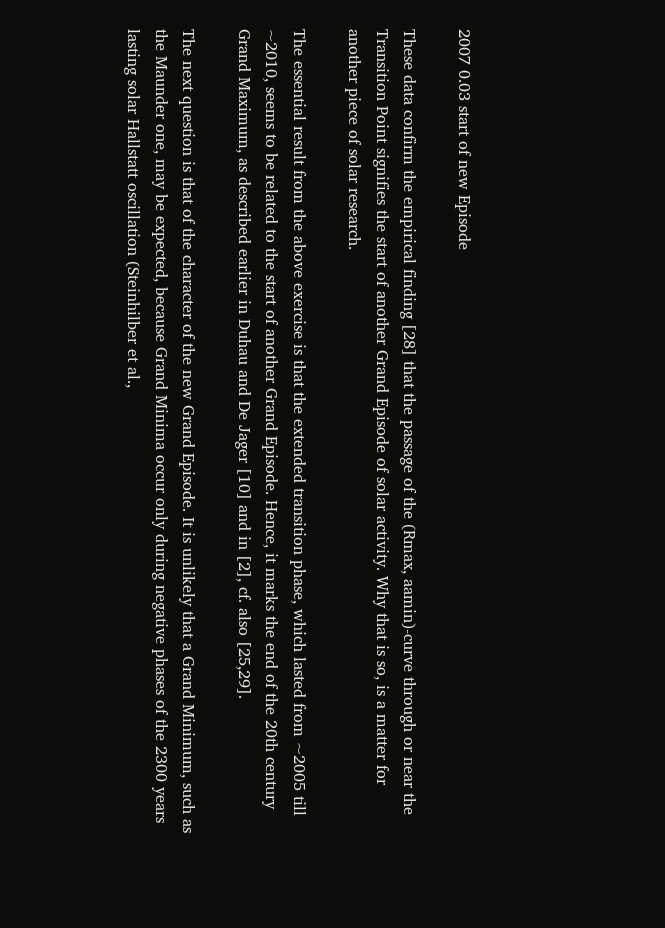2007 0.03 start of new Episode

These data confirm the empirical finding [28] that the passage of the (Rmax, aamin)-curve through or near the Transition Point signifies the start of another Grand Episode of solar activity. Why that is so, is a matter for another piece of solar research.

The essential result from the above exercise is that the extended transition phase, which lasted from ~2005 till ~2010, seems to be related to the start of another Grand Episode. Hence, it marks the end of the 20th century Grand Maximum, as described earlier in Duhau and De Jager [10] and in [2], cf. also [25,29].

The next question is that of the character of the new Grand Episode. It is unlikely that a Grand Minimum, such as the Maunder one, may be expected, because Grand Minima occur only during negative phases of the 2300 years lasting solar Hallstatt oscillation (Steinhilber et al.,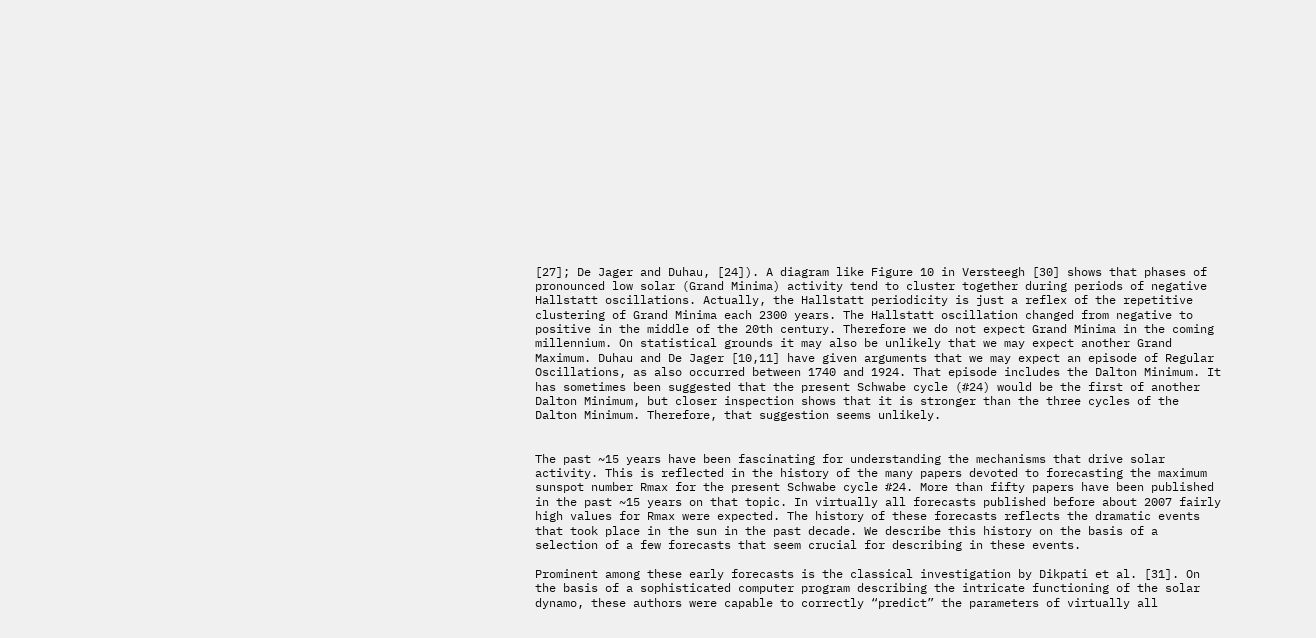[27]; De Jager and Duhau, [24]). A diagram like Figure 10 in Versteegh [30] shows that phases of pronounced low solar (Grand Minima) activity tend to cluster together during periods of negative Hallstatt oscillations. Actually, the Hallstatt periodicity is just a reflex of the repetitive clustering of Grand Minima each 2300 years. The Hallstatt oscillation changed from negative to positive in the middle of the 20th century. Therefore we do not expect Grand Minima in the coming millennium. On statistical grounds it may also be unlikely that we may expect another Grand Maximum. Duhau and De Jager [10,11] have given arguments that we may expect an episode of Regular Oscillations, as also occurred between 1740 and 1924. That episode includes the Dalton Minimum. It has sometimes been suggested that the present Schwabe cycle (#24) would be the first of another Dalton Minimum, but closer inspection shows that it is stronger than the three cycles of the Dalton Minimum. Therefore, that suggestion seems unlikely.


The past ~15 years have been fascinating for understanding the mechanisms that drive solar activity. This is reflected in the history of the many papers devoted to forecasting the maximum sunspot number Rmax for the present Schwabe cycle #24. More than fifty papers have been published in the past ~15 years on that topic. In virtually all forecasts published before about 2007 fairly high values for Rmax were expected. The history of these forecasts reflects the dramatic events that took place in the sun in the past decade. We describe this history on the basis of a selection of a few forecasts that seem crucial for describing in these events.

Prominent among these early forecasts is the classical investigation by Dikpati et al. [31]. On the basis of a sophisticated computer program describing the intricate functioning of the solar dynamo, these authors were capable to correctly “predict” the parameters of virtually all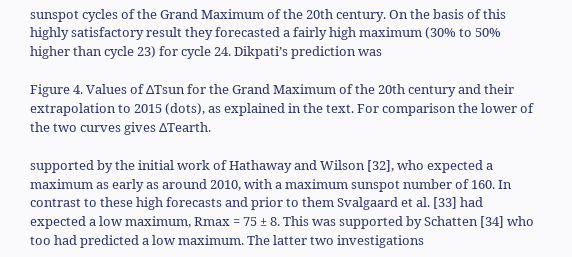sunspot cycles of the Grand Maximum of the 20th century. On the basis of this highly satisfactory result they forecasted a fairly high maximum (30% to 50% higher than cycle 23) for cycle 24. Dikpati’s prediction was

Figure 4. Values of ΔTsun for the Grand Maximum of the 20th century and their extrapolation to 2015 (dots), as explained in the text. For comparison the lower of the two curves gives ΔTearth.

supported by the initial work of Hathaway and Wilson [32], who expected a maximum as early as around 2010, with a maximum sunspot number of 160. In contrast to these high forecasts and prior to them Svalgaard et al. [33] had expected a low maximum, Rmax = 75 ± 8. This was supported by Schatten [34] who too had predicted a low maximum. The latter two investigations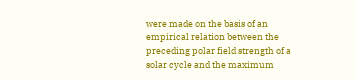were made on the basis of an empirical relation between the preceding polar field strength of a solar cycle and the maximum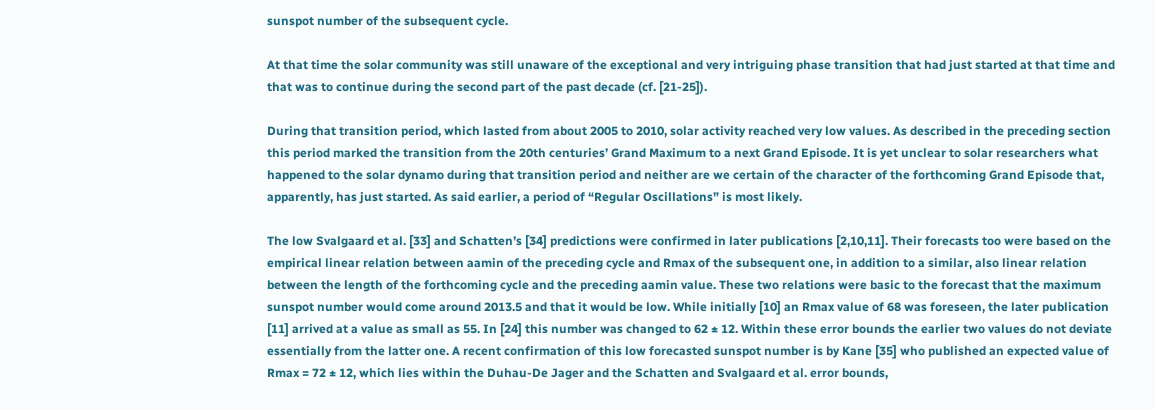sunspot number of the subsequent cycle.

At that time the solar community was still unaware of the exceptional and very intriguing phase transition that had just started at that time and that was to continue during the second part of the past decade (cf. [21-25]).

During that transition period, which lasted from about 2005 to 2010, solar activity reached very low values. As described in the preceding section this period marked the transition from the 20th centuries’ Grand Maximum to a next Grand Episode. It is yet unclear to solar researchers what happened to the solar dynamo during that transition period and neither are we certain of the character of the forthcoming Grand Episode that, apparently, has just started. As said earlier, a period of “Regular Oscillations” is most likely.

The low Svalgaard et al. [33] and Schatten’s [34] predictions were confirmed in later publications [2,10,11]. Their forecasts too were based on the empirical linear relation between aamin of the preceding cycle and Rmax of the subsequent one, in addition to a similar, also linear relation between the length of the forthcoming cycle and the preceding aamin value. These two relations were basic to the forecast that the maximum sunspot number would come around 2013.5 and that it would be low. While initially [10] an Rmax value of 68 was foreseen, the later publication [11] arrived at a value as small as 55. In [24] this number was changed to 62 ± 12. Within these error bounds the earlier two values do not deviate essentially from the latter one. A recent confirmation of this low forecasted sunspot number is by Kane [35] who published an expected value of Rmax = 72 ± 12, which lies within the Duhau-De Jager and the Schatten and Svalgaard et al. error bounds,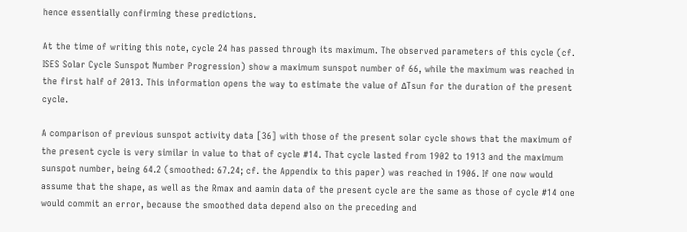hence essentially confirming these predictions.

At the time of writing this note, cycle 24 has passed through its maximum. The observed parameters of this cycle (cf. ISES Solar Cycle Sunspot Number Progression) show a maximum sunspot number of 66, while the maximum was reached in the first half of 2013. This information opens the way to estimate the value of ΔTsun for the duration of the present cycle.

A comparison of previous sunspot activity data [36] with those of the present solar cycle shows that the maximum of the present cycle is very similar in value to that of cycle #14. That cycle lasted from 1902 to 1913 and the maximum sunspot number, being 64.2 (smoothed: 67.24; cf. the Appendix to this paper) was reached in 1906. If one now would assume that the shape, as well as the Rmax and aamin data of the present cycle are the same as those of cycle #14 one would commit an error, because the smoothed data depend also on the preceding and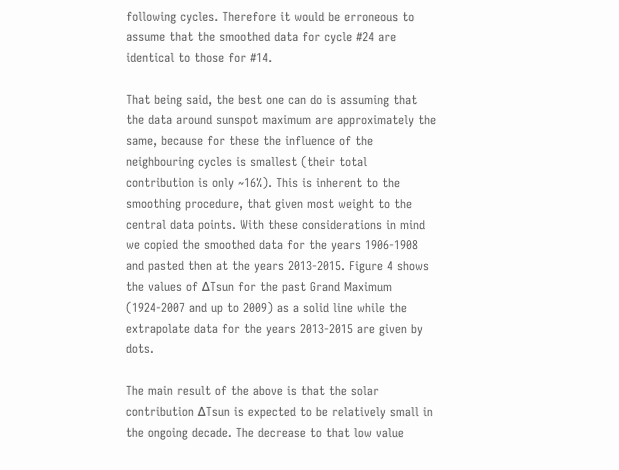following cycles. Therefore it would be erroneous to assume that the smoothed data for cycle #24 are identical to those for #14.

That being said, the best one can do is assuming that the data around sunspot maximum are approximately the same, because for these the influence of the neighbouring cycles is smallest (their total contribution is only ~16%). This is inherent to the smoothing procedure, that given most weight to the central data points. With these considerations in mind we copied the smoothed data for the years 1906-1908 and pasted then at the years 2013-2015. Figure 4 shows the values of ΔTsun for the past Grand Maximum (1924-2007 and up to 2009) as a solid line while the extrapolate data for the years 2013-2015 are given by dots.

The main result of the above is that the solar contribution ΔTsun is expected to be relatively small in the ongoing decade. The decrease to that low value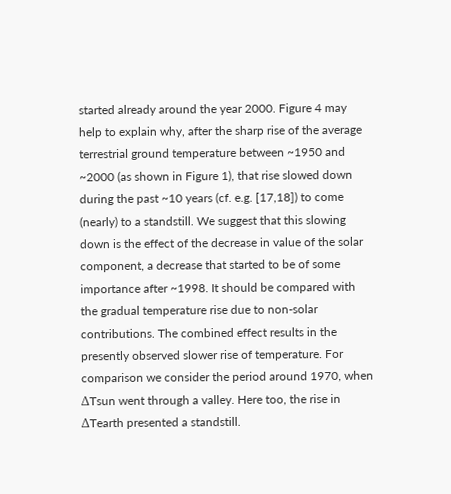started already around the year 2000. Figure 4 may help to explain why, after the sharp rise of the average terrestrial ground temperature between ~1950 and ~2000 (as shown in Figure 1), that rise slowed down during the past ~10 years (cf. e.g. [17,18]) to come (nearly) to a standstill. We suggest that this slowing down is the effect of the decrease in value of the solar component, a decrease that started to be of some importance after ~1998. It should be compared with the gradual temperature rise due to non-solar contributions. The combined effect results in the presently observed slower rise of temperature. For comparison we consider the period around 1970, when ΔTsun went through a valley. Here too, the rise in ΔTearth presented a standstill.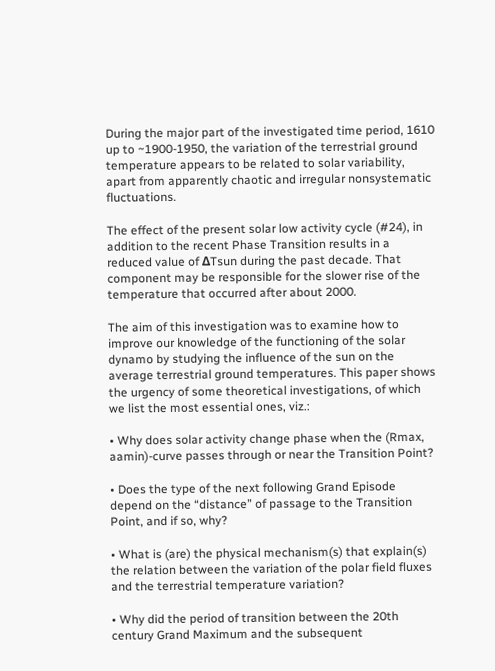During the major part of the investigated time period, 1610 up to ~1900-1950, the variation of the terrestrial ground temperature appears to be related to solar variability, apart from apparently chaotic and irregular nonsystematic fluctuations.

The effect of the present solar low activity cycle (#24), in addition to the recent Phase Transition results in a reduced value of ΔTsun during the past decade. That component may be responsible for the slower rise of the temperature that occurred after about 2000.

The aim of this investigation was to examine how to improve our knowledge of the functioning of the solar dynamo by studying the influence of the sun on the average terrestrial ground temperatures. This paper shows the urgency of some theoretical investigations, of which we list the most essential ones, viz.:

• Why does solar activity change phase when the (Rmax, aamin)-curve passes through or near the Transition Point?

• Does the type of the next following Grand Episode depend on the “distance” of passage to the Transition Point, and if so, why?

• What is (are) the physical mechanism(s) that explain(s) the relation between the variation of the polar field fluxes and the terrestrial temperature variation?

• Why did the period of transition between the 20th century Grand Maximum and the subsequent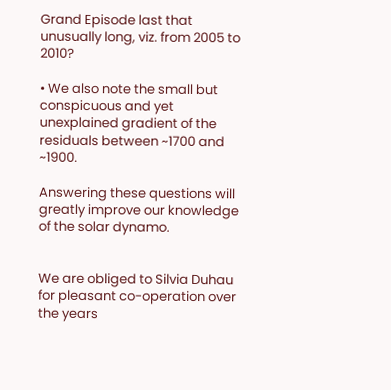Grand Episode last that unusually long, viz. from 2005 to 2010?

• We also note the small but conspicuous and yet unexplained gradient of the residuals between ~1700 and ~1900.

Answering these questions will greatly improve our knowledge of the solar dynamo.


We are obliged to Silvia Duhau for pleasant co-operation over the years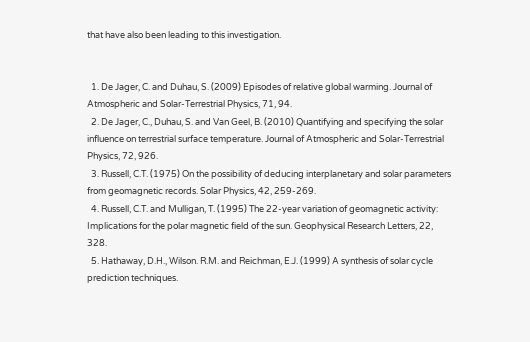that have also been leading to this investigation.


  1. De Jager, C. and Duhau, S. (2009) Episodes of relative global warming. Journal of Atmospheric and Solar-Terrestrial Physics, 71, 94.
  2. De Jager, C., Duhau, S. and Van Geel, B. (2010) Quantifying and specifying the solar influence on terrestrial surface temperature. Journal of Atmospheric and Solar-Terrestrial Physics, 72, 926.
  3. Russell, C.T. (1975) On the possibility of deducing interplanetary and solar parameters from geomagnetic records. Solar Physics, 42, 259-269.
  4. Russell, C.T. and Mulligan, T. (1995) The 22-year variation of geomagnetic activity: Implications for the polar magnetic field of the sun. Geophysical Research Letters, 22, 328.
  5. Hathaway, D.H., Wilson. R.M. and Reichman, E.J. (1999) A synthesis of solar cycle prediction techniques.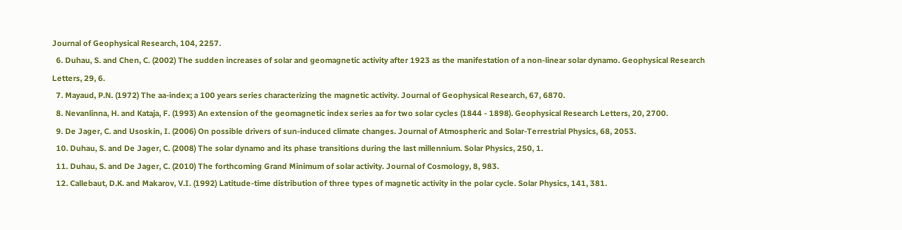Journal of Geophysical Research, 104, 2257.
  6. Duhau, S. and Chen, C. (2002) The sudden increases of solar and geomagnetic activity after 1923 as the manifestation of a non-linear solar dynamo. Geophysical Research Letters, 29, 6.
  7. Mayaud, P.N. (1972) The aa-index; a 100 years series characterizing the magnetic activity. Journal of Geophysical Research, 67, 6870.
  8. Nevanlinna, H. and Kataja, F. (1993) An extension of the geomagnetic index series aa for two solar cycles (1844 - 1898). Geophysical Research Letters, 20, 2700.
  9. De Jager, C. and Usoskin, I. (2006) On possible drivers of sun-induced climate changes. Journal of Atmospheric and Solar-Terrestrial Physics, 68, 2053.
  10. Duhau, S. and De Jager, C. (2008) The solar dynamo and its phase transitions during the last millennium. Solar Physics, 250, 1.
  11. Duhau, S. and De Jager, C. (2010) The forthcoming Grand Minimum of solar activity. Journal of Cosmology, 8, 983.
  12. Callebaut, D.K. and Makarov, V.I. (1992) Latitude-time distribution of three types of magnetic activity in the polar cycle. Solar Physics, 141, 381.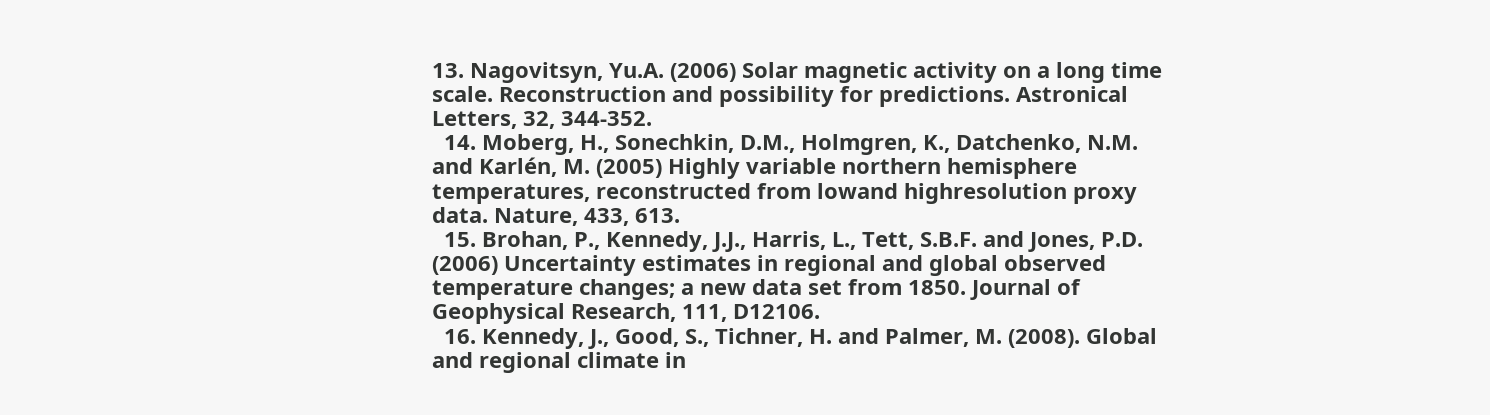13. Nagovitsyn, Yu.A. (2006) Solar magnetic activity on a long time scale. Reconstruction and possibility for predictions. Astronical Letters, 32, 344-352.
  14. Moberg, H., Sonechkin, D.M., Holmgren, K., Datchenko, N.M. and Karlén, M. (2005) Highly variable northern hemisphere temperatures, reconstructed from lowand highresolution proxy data. Nature, 433, 613.
  15. Brohan, P., Kennedy, J.J., Harris, L., Tett, S.B.F. and Jones, P.D. (2006) Uncertainty estimates in regional and global observed temperature changes; a new data set from 1850. Journal of Geophysical Research, 111, D12106.
  16. Kennedy, J., Good, S., Tichner, H. and Palmer, M. (2008). Global and regional climate in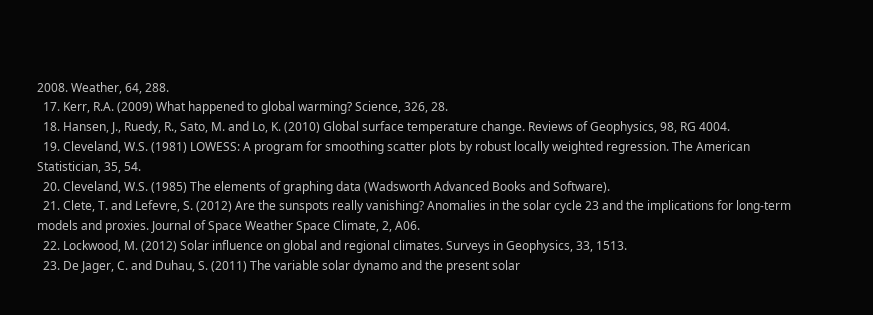2008. Weather, 64, 288.
  17. Kerr, R.A. (2009) What happened to global warming? Science, 326, 28.
  18. Hansen, J., Ruedy, R., Sato, M. and Lo, K. (2010) Global surface temperature change. Reviews of Geophysics, 98, RG 4004.
  19. Cleveland, W.S. (1981) LOWESS: A program for smoothing scatter plots by robust locally weighted regression. The American Statistician, 35, 54.
  20. Cleveland, W.S. (1985) The elements of graphing data (Wadsworth Advanced Books and Software).
  21. Clete, T. and Lefevre, S. (2012) Are the sunspots really vanishing? Anomalies in the solar cycle 23 and the implications for long-term models and proxies. Journal of Space Weather Space Climate, 2, A06.
  22. Lockwood, M. (2012) Solar influence on global and regional climates. Surveys in Geophysics, 33, 1513.
  23. De Jager, C. and Duhau, S. (2011) The variable solar dynamo and the present solar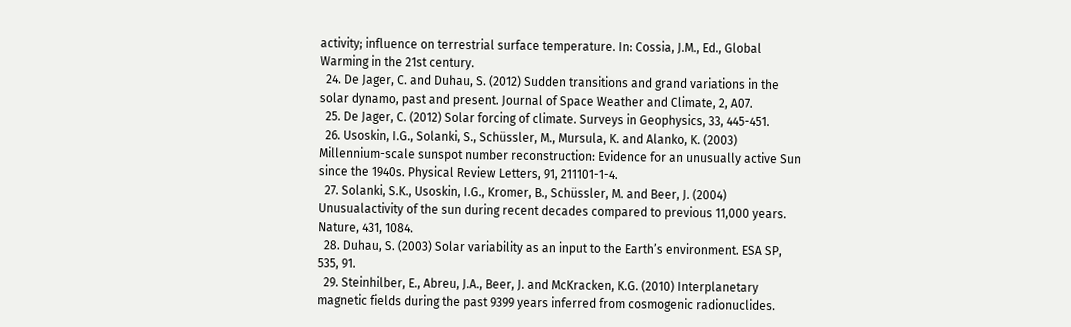activity; influence on terrestrial surface temperature. In: Cossia, J.M., Ed., Global Warming in the 21st century.
  24. De Jager, C. and Duhau, S. (2012) Sudden transitions and grand variations in the solar dynamo, past and present. Journal of Space Weather and Climate, 2, A07.
  25. De Jager, C. (2012) Solar forcing of climate. Surveys in Geophysics, 33, 445-451.
  26. Usoskin, I.G., Solanki, S., Schüssler, M., Mursula, K. and Alanko, K. (2003) Millennium-scale sunspot number reconstruction: Evidence for an unusually active Sun since the 1940s. Physical Review Letters, 91, 211101-1-4.
  27. Solanki, S.K., Usoskin, I.G., Kromer, B., Schüssler, M. and Beer, J. (2004) Unusualactivity of the sun during recent decades compared to previous 11,000 years. Nature, 431, 1084.
  28. Duhau, S. (2003) Solar variability as an input to the Earth’s environment. ESA SP, 535, 91.
  29. Steinhilber, E., Abreu, J.A., Beer, J. and McKracken, K.G. (2010) Interplanetary magnetic fields during the past 9399 years inferred from cosmogenic radionuclides.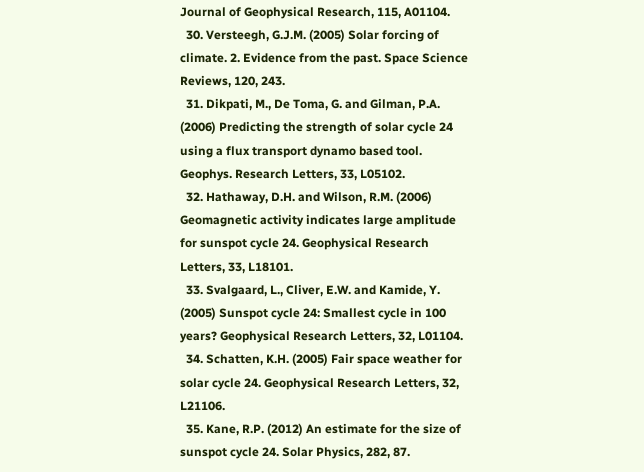Journal of Geophysical Research, 115, A01104.
  30. Versteegh, G.J.M. (2005) Solar forcing of climate. 2. Evidence from the past. Space Science Reviews, 120, 243.
  31. Dikpati, M., De Toma, G. and Gilman, P.A. (2006) Predicting the strength of solar cycle 24 using a flux transport dynamo based tool. Geophys. Research Letters, 33, L05102.
  32. Hathaway, D.H. and Wilson, R.M. (2006) Geomagnetic activity indicates large amplitude for sunspot cycle 24. Geophysical Research Letters, 33, L18101.
  33. Svalgaard, L., Cliver, E.W. and Kamide, Y. (2005) Sunspot cycle 24: Smallest cycle in 100 years? Geophysical Research Letters, 32, L01104.
  34. Schatten, K.H. (2005) Fair space weather for solar cycle 24. Geophysical Research Letters, 32, L21106.
  35. Kane, R.P. (2012) An estimate for the size of sunspot cycle 24. Solar Physics, 282, 87.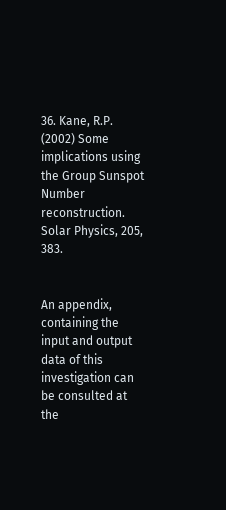36. Kane, R.P. (2002) Some implications using the Group Sunspot Number reconstruction. Solar Physics, 205, 383.


An appendix, containing the input and output data of this investigation can be consulted at the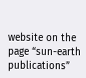website on the page “sun-earth publications”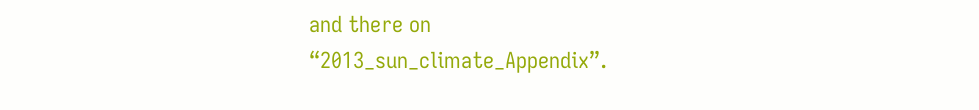and there on “2013_sun_climate_Appendix”.